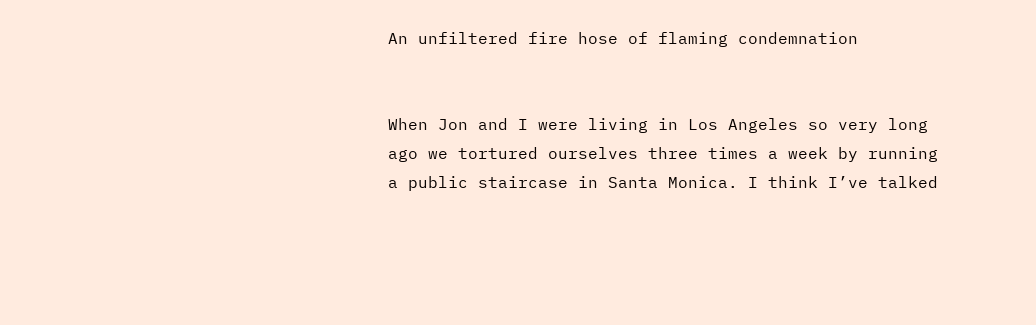An unfiltered fire hose of flaming condemnation


When Jon and I were living in Los Angeles so very long ago we tortured ourselves three times a week by running a public staircase in Santa Monica. I think I’ve talked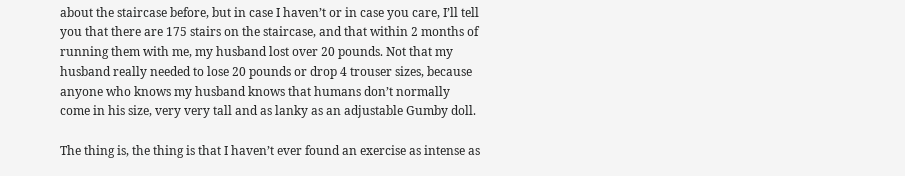about the staircase before, but in case I haven’t or in case you care, I’ll tell you that there are 175 stairs on the staircase, and that within 2 months of running them with me, my husband lost over 20 pounds. Not that my husband really needed to lose 20 pounds or drop 4 trouser sizes, because anyone who knows my husband knows that humans don’t normally come in his size, very very tall and as lanky as an adjustable Gumby doll.

The thing is, the thing is that I haven’t ever found an exercise as intense as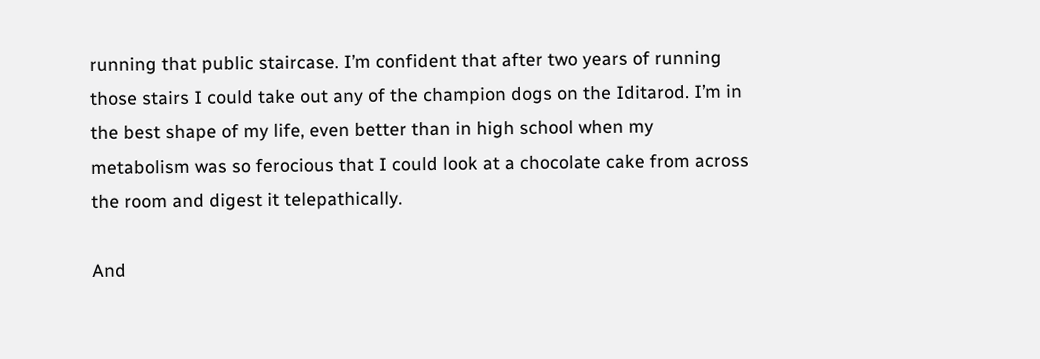running that public staircase. I’m confident that after two years of running those stairs I could take out any of the champion dogs on the Iditarod. I’m in the best shape of my life, even better than in high school when my metabolism was so ferocious that I could look at a chocolate cake from across the room and digest it telepathically.

And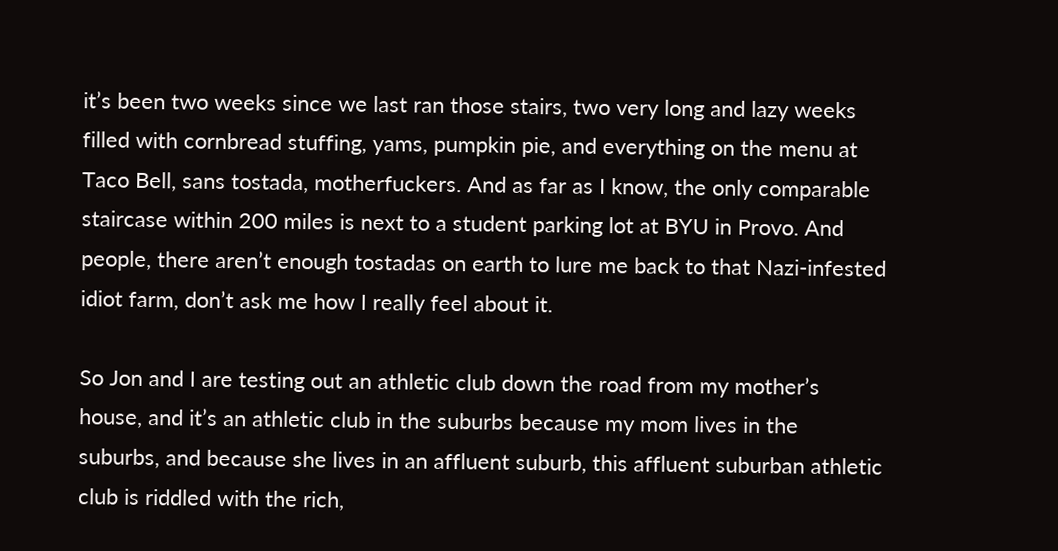it’s been two weeks since we last ran those stairs, two very long and lazy weeks filled with cornbread stuffing, yams, pumpkin pie, and everything on the menu at Taco Bell, sans tostada, motherfuckers. And as far as I know, the only comparable staircase within 200 miles is next to a student parking lot at BYU in Provo. And people, there aren’t enough tostadas on earth to lure me back to that Nazi-infested idiot farm, don’t ask me how I really feel about it.

So Jon and I are testing out an athletic club down the road from my mother’s house, and it’s an athletic club in the suburbs because my mom lives in the suburbs, and because she lives in an affluent suburb, this affluent suburban athletic club is riddled with the rich,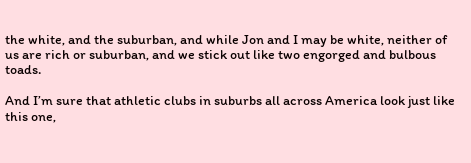the white, and the suburban, and while Jon and I may be white, neither of us are rich or suburban, and we stick out like two engorged and bulbous toads.

And I’m sure that athletic clubs in suburbs all across America look just like this one,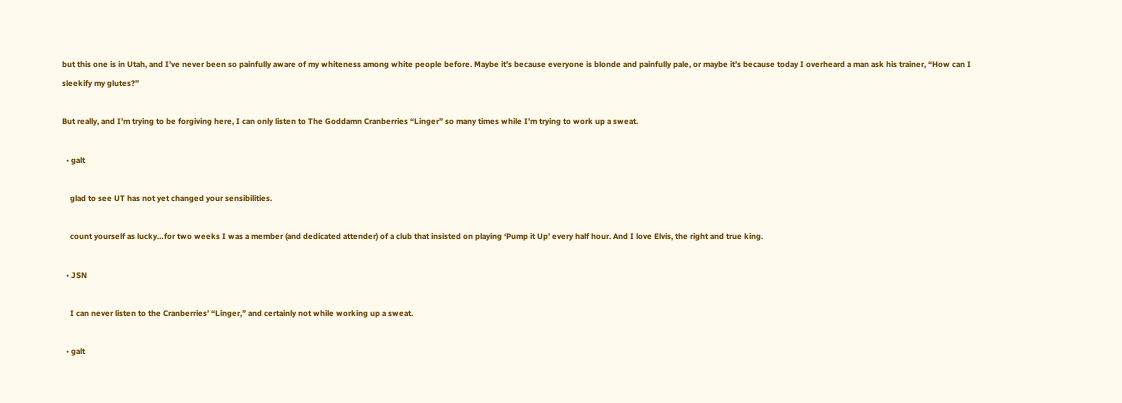but this one is in Utah, and I’ve never been so painfully aware of my whiteness among white people before. Maybe it’s because everyone is blonde and painfully pale, or maybe it’s because today I overheard a man ask his trainer, “How can I sleekify my glutes?”

But really, and I’m trying to be forgiving here, I can only listen to The Goddamn Cranberries “Linger” so many times while I’m trying to work up a sweat.

  • galt

    glad to see UT has not yet changed your sensibilities.

    count yourself as lucky…for two weeks I was a member (and dedicated attender) of a club that insisted on playing ‘Pump it Up’ every half hour. And I love Elvis, the right and true king.

  • JSN

    I can never listen to the Cranberries’ “Linger,” and certainly not while working up a sweat.

  • galt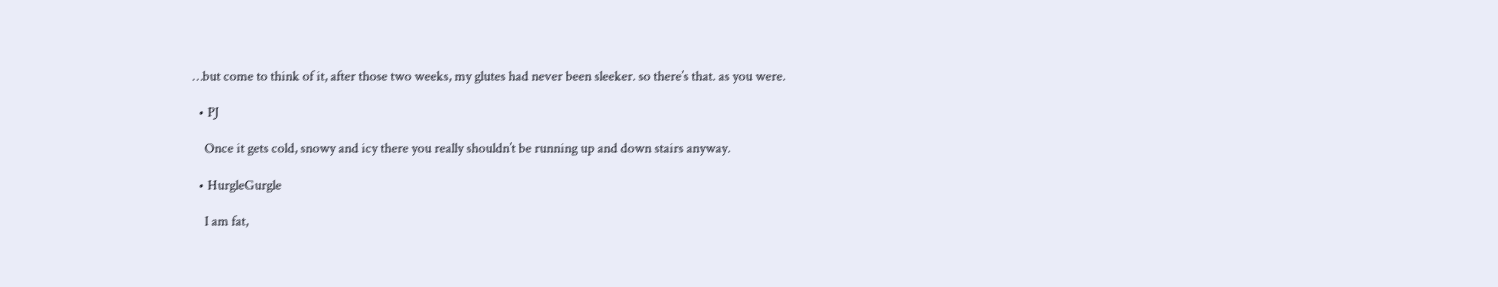…but come to think of it, after those two weeks, my glutes had never been sleeker. so there’s that. as you were.

  • PJ

    Once it gets cold, snowy and icy there you really shouldn’t be running up and down stairs anyway.

  • HurgleGurgle

    I am fat,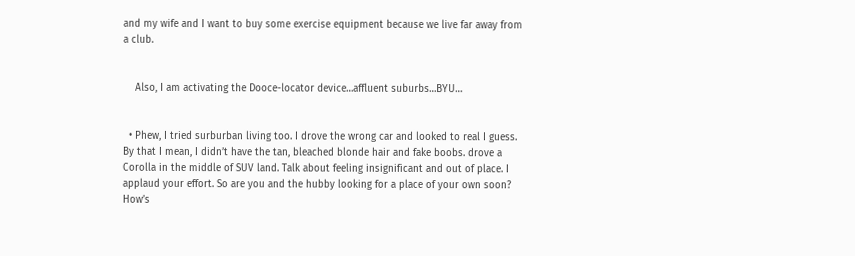and my wife and I want to buy some exercise equipment because we live far away from a club.


    Also, I am activating the Dooce-locator device…affluent suburbs…BYU…


  • Phew, I tried surburban living too. I drove the wrong car and looked to real I guess. By that I mean, I didn’t have the tan, bleached blonde hair and fake boobs. drove a Corolla in the middle of SUV land. Talk about feeling insignificant and out of place. I applaud your effort. So are you and the hubby looking for a place of your own soon? How’s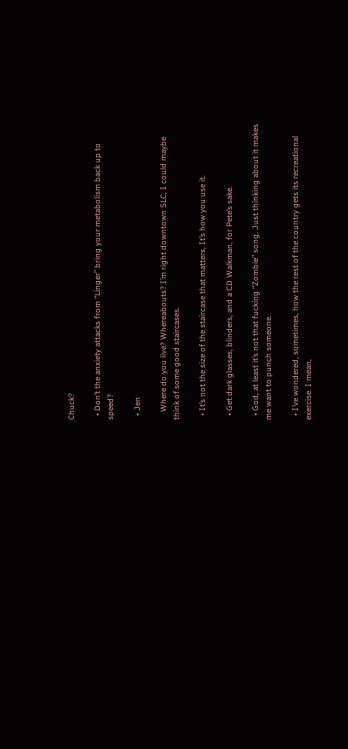Chuck?

  • Don’t the anxiety attacks from “Linger” bring your metabolism back up to speed?

  • Jen

    Where do you live? Whereabouts? I’m right downtown SLC, I could maybe think of some good staircases.

  • It’s not the size of the staircase that matters, It’s how you use it.

  • Get dark glasses, blinders, and a CD Walkman, for Pete’s sake.

  • God, at least it’s not that fucking “Zombie” song. Just thinking about it makes me want to punch someone.

  • I’ve wondered, sometimes, how the rest of the country gets its recreational exercise. I mean,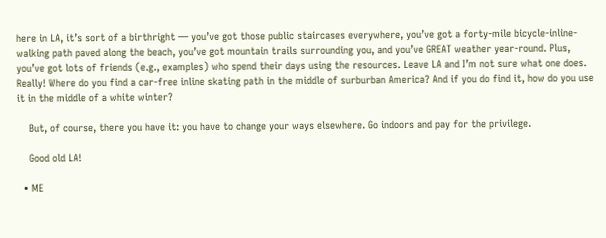here in LA, it’s sort of a birthright — you’ve got those public staircases everywhere, you’ve got a forty-mile bicycle-inline-walking path paved along the beach, you’ve got mountain trails surrounding you, and you’ve GREAT weather year-round. Plus, you’ve got lots of friends (e.g., examples) who spend their days using the resources. Leave LA and I’m not sure what one does. Really! Where do you find a car-free inline skating path in the middle of surburban America? And if you do find it, how do you use it in the middle of a white winter?

    But, of course, there you have it: you have to change your ways elsewhere. Go indoors and pay for the privilege.

    Good old LA!

  • ME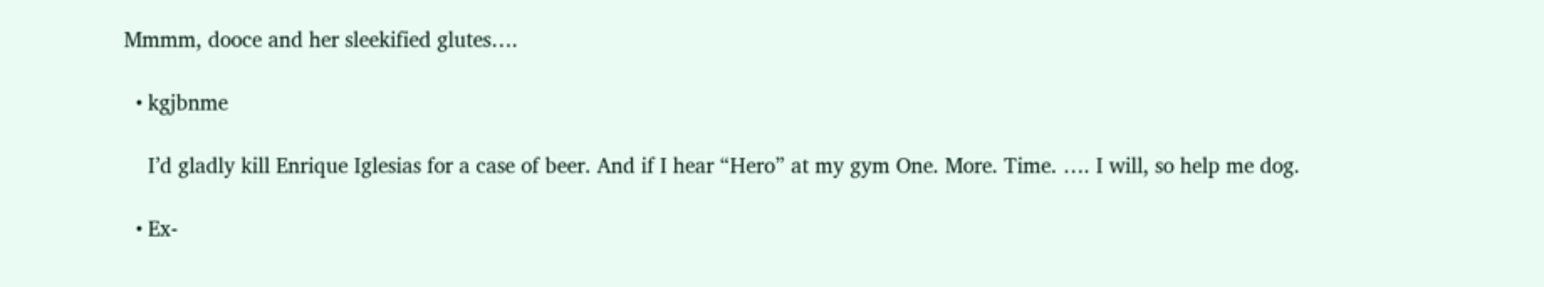Mmmm, dooce and her sleekified glutes….

  • kgjbnme

    I’d gladly kill Enrique Iglesias for a case of beer. And if I hear “Hero” at my gym One. More. Time. …. I will, so help me dog.

  • Ex-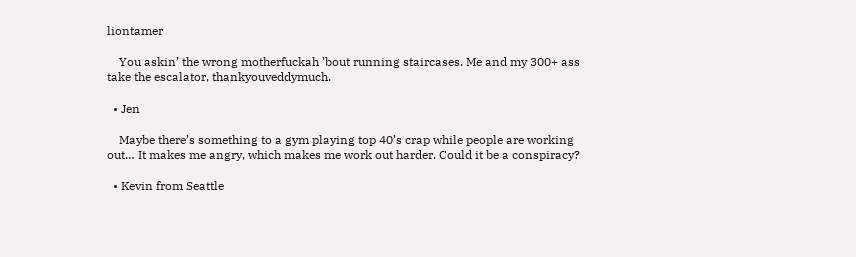liontamer

    You askin’ the wrong motherfuckah ’bout running staircases. Me and my 300+ ass take the escalator, thankyouveddymuch.

  • Jen

    Maybe there’s something to a gym playing top 40’s crap while people are working out… It makes me angry, which makes me work out harder. Could it be a conspiracy?

  • Kevin from Seattle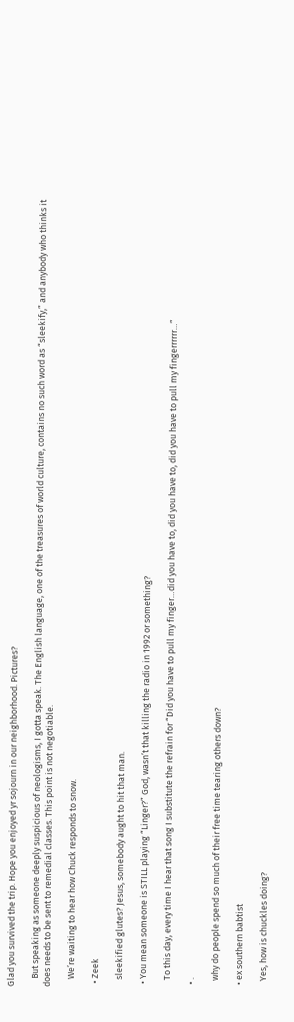Glad you survived the trip. Hope you enjoyed yr sojourn in our neighborhood. Pictures?

    But speaking as someone deeply suspicious of neologisms, I gotta speak. The English language, one of the treasures of world culture, contains no such word as “sleekify,” and anybody who thinks it does needs to be sent to remedial classes. This point is not negotiable.

    We’re waiting to hear how Chuck responds to snow.

  • Zeek

    sleekified glutes? Jesus, somebody aught to hit that man.

  • You mean someone is STILL playing “Linger?” God, wasn’t that killing the radio in 1992 or something?

    To this day, every time I hear that song I substitute the refrain for “Did you have to pull my finger…did you have to, did you have to, did you have to pull my fingerrrrrr…”

  • .

    why do people spend so much of their free time tearing others down?

  • ex southern babtist

    Yes, how is chuckles doing?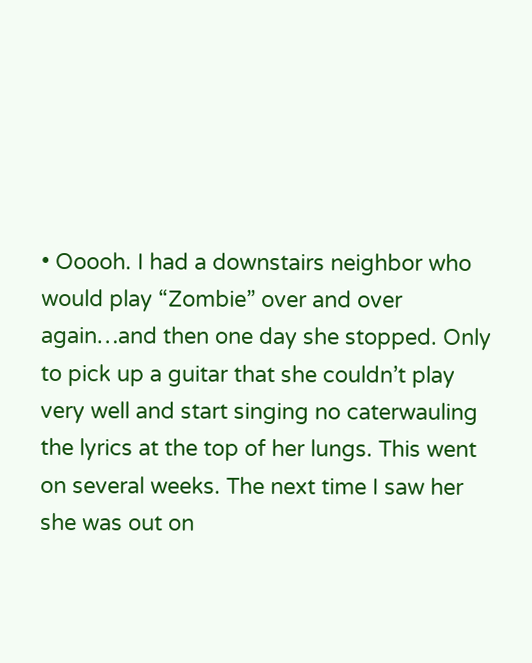• Ooooh. I had a downstairs neighbor who would play “Zombie” over and over again…and then one day she stopped. Only to pick up a guitar that she couldn’t play very well and start singing no caterwauling the lyrics at the top of her lungs. This went on several weeks. The next time I saw her she was out on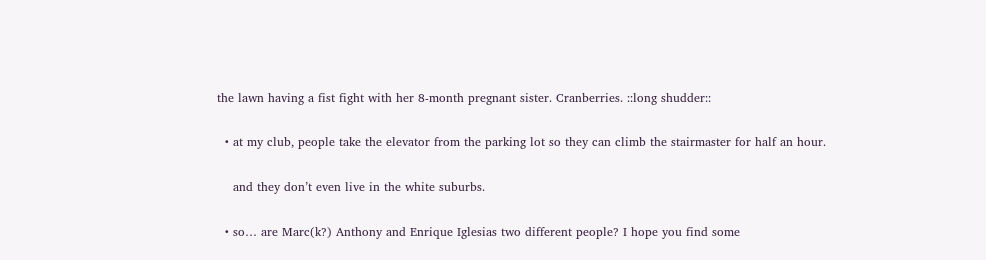the lawn having a fist fight with her 8-month pregnant sister. Cranberries. ::long shudder::

  • at my club, people take the elevator from the parking lot so they can climb the stairmaster for half an hour.

    and they don’t even live in the white suburbs.

  • so… are Marc(k?) Anthony and Enrique Iglesias two different people? I hope you find some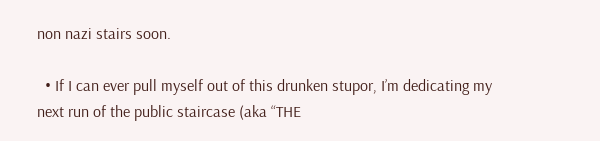non nazi stairs soon.

  • If I can ever pull myself out of this drunken stupor, I’m dedicating my next run of the public staircase (aka “THE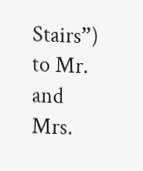Stairs”) to Mr. and Mrs.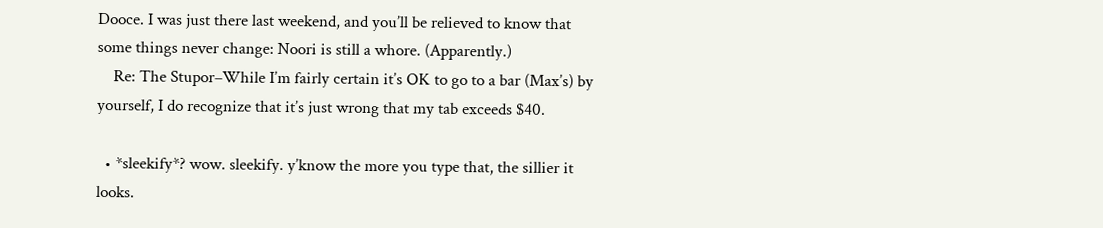Dooce. I was just there last weekend, and you’ll be relieved to know that some things never change: Noori is still a whore. (Apparently.)
    Re: The Stupor–While I’m fairly certain it’s OK to go to a bar (Max’s) by yourself, I do recognize that it’s just wrong that my tab exceeds $40.

  • *sleekify*? wow. sleekify. y’know the more you type that, the sillier it looks.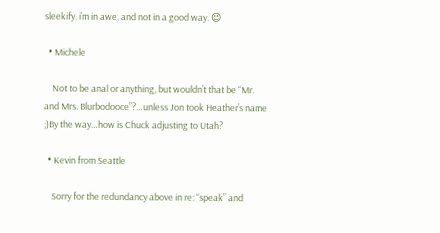sleekify. i’m in awe, and not in a good way. 😉

  • Michele

    Not to be anal or anything, but wouldn’t that be “Mr. and Mrs. Blurbodooce”?…unless Jon took Heather’s name ;)By the way…how is Chuck adjusting to Utah?

  • Kevin from Seattle

    Sorry for the redundancy above in re: “speak” and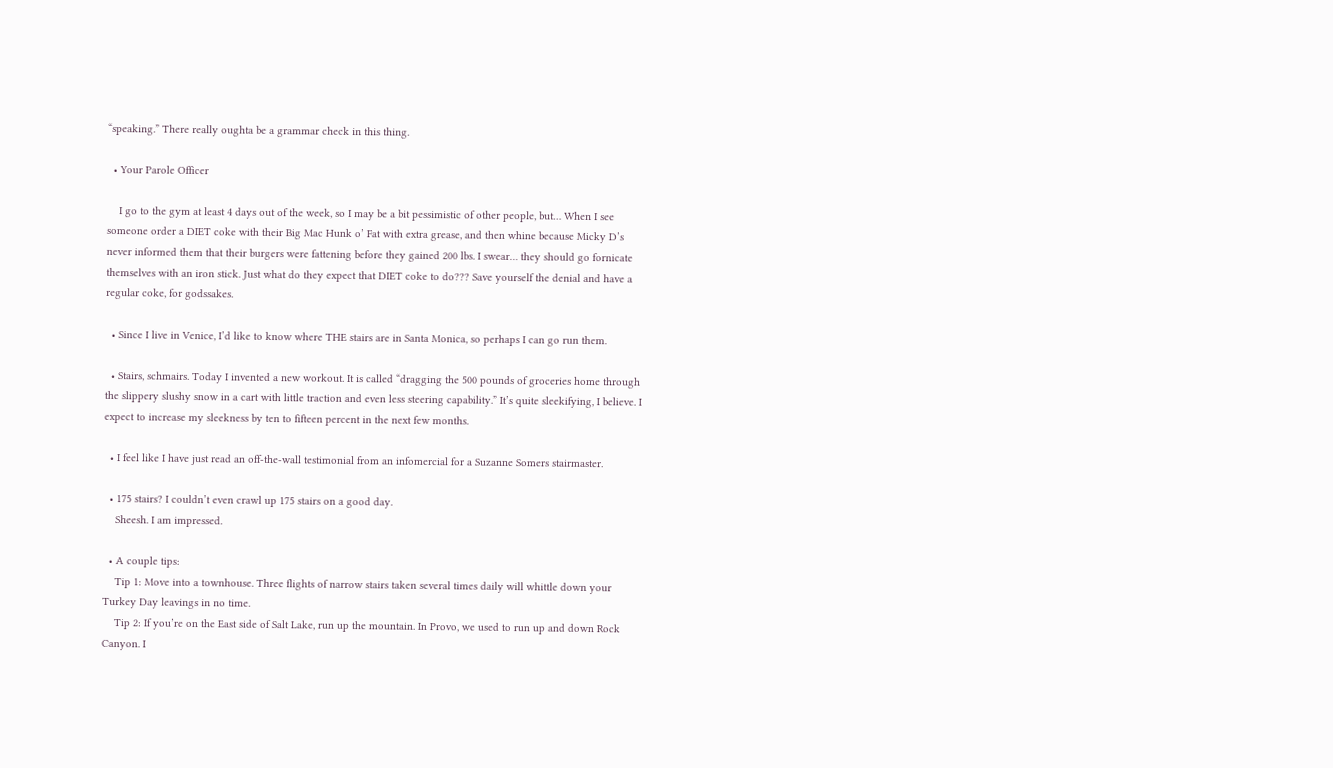“speaking.” There really oughta be a grammar check in this thing.

  • Your Parole Officer

    I go to the gym at least 4 days out of the week, so I may be a bit pessimistic of other people, but… When I see someone order a DIET coke with their Big Mac Hunk o’ Fat with extra grease, and then whine because Micky D’s never informed them that their burgers were fattening before they gained 200 lbs. I swear… they should go fornicate themselves with an iron stick. Just what do they expect that DIET coke to do??? Save yourself the denial and have a regular coke, for godssakes.

  • Since I live in Venice, I’d like to know where THE stairs are in Santa Monica, so perhaps I can go run them.

  • Stairs, schmairs. Today I invented a new workout. It is called “dragging the 500 pounds of groceries home through the slippery slushy snow in a cart with little traction and even less steering capability.” It’s quite sleekifying, I believe. I expect to increase my sleekness by ten to fifteen percent in the next few months.

  • I feel like I have just read an off-the-wall testimonial from an infomercial for a Suzanne Somers stairmaster.

  • 175 stairs? I couldn’t even crawl up 175 stairs on a good day.
    Sheesh. I am impressed.

  • A couple tips:
    Tip 1: Move into a townhouse. Three flights of narrow stairs taken several times daily will whittle down your Turkey Day leavings in no time.
    Tip 2: If you’re on the East side of Salt Lake, run up the mountain. In Provo, we used to run up and down Rock Canyon. I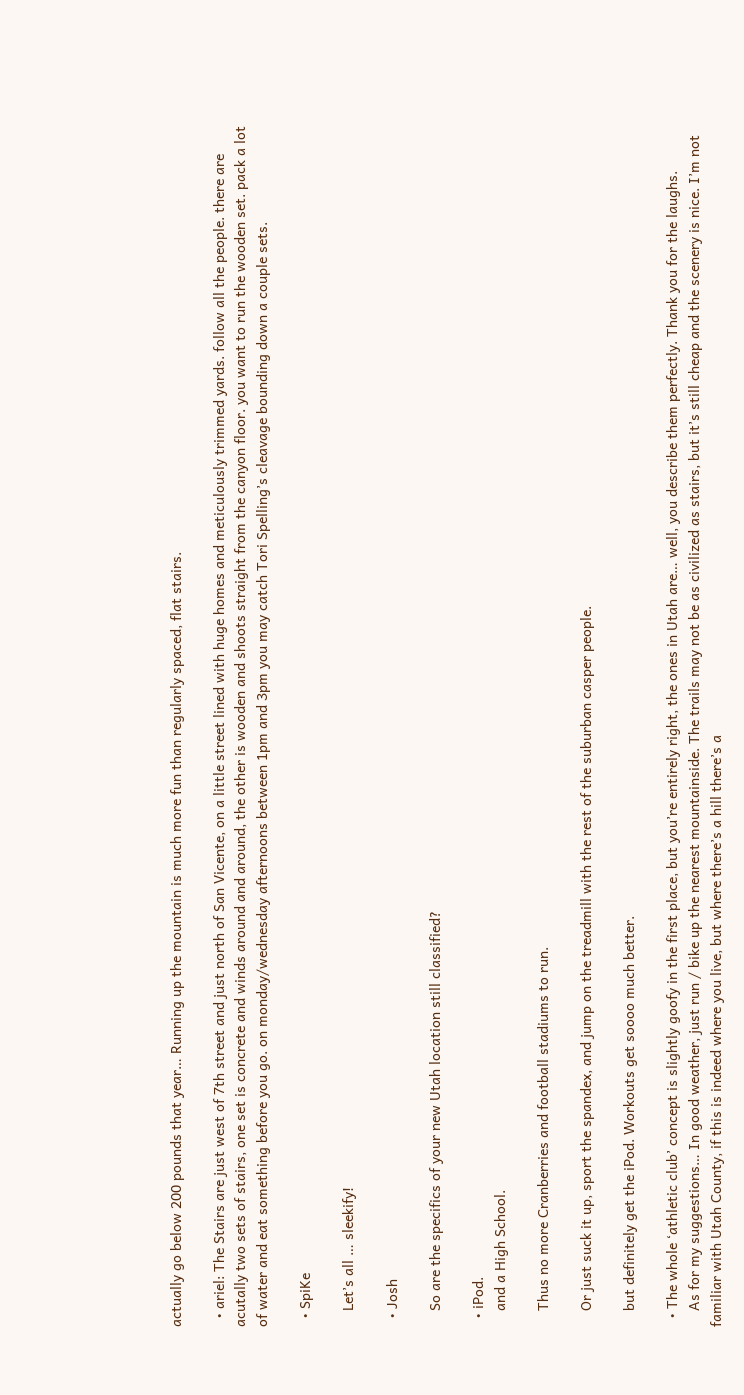actually go below 200 pounds that year… Running up the mountain is much more fun than regularly spaced, flat stairs.

  • ariel: The Stairs are just west of 7th street and just north of San Vicente, on a little street lined with huge homes and meticulously trimmed yards. follow all the people. there are acutally two sets of stairs, one set is concrete and winds around and around, the other is wooden and shoots straight from the canyon floor. you want to run the wooden set. pack a lot of water and eat something before you go. on monday/wednesday afternoons between 1pm and 3pm you may catch Tori Spelling’s cleavage bounding down a couple sets.

  • SpiKe

    Let’s all … sleekify!

  • Josh

    So are the specifics of your new Utah location still classified?

  • iPod.
    and a High School.

    Thus no more Cranberries and football stadiums to run.

    Or just suck it up, sport the spandex, and jump on the treadmill with the rest of the suburban casper people.

    but definitely get the iPod. Workouts get soooo much better.

  • The whole ‘athletic club’ concept is slightly goofy in the first place, but you’re entirely right, the ones in Utah are… well, you describe them perfectly. Thank you for the laughs.
    As for my suggestions… In good weather, just run / bike up the nearest mountainside. The trails may not be as civilized as stairs, but it’s still cheap and the scenery is nice. I’m not familiar with Utah County, if this is indeed where you live, but where there’s a hill there’s a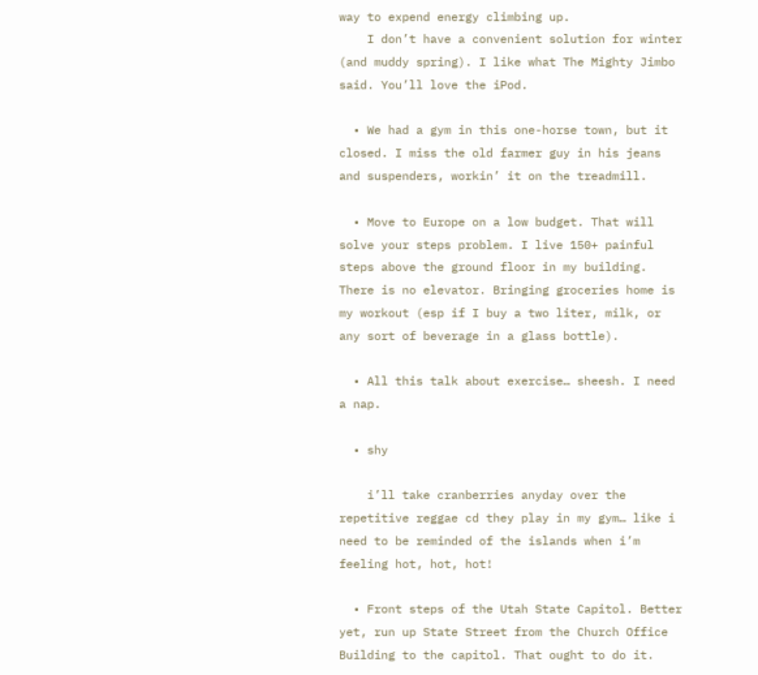way to expend energy climbing up.
    I don’t have a convenient solution for winter (and muddy spring). I like what The Mighty Jimbo said. You’ll love the iPod.

  • We had a gym in this one-horse town, but it closed. I miss the old farmer guy in his jeans and suspenders, workin’ it on the treadmill.

  • Move to Europe on a low budget. That will solve your steps problem. I live 150+ painful steps above the ground floor in my building. There is no elevator. Bringing groceries home is my workout (esp if I buy a two liter, milk, or any sort of beverage in a glass bottle).

  • All this talk about exercise… sheesh. I need a nap.

  • shy

    i’ll take cranberries anyday over the repetitive reggae cd they play in my gym… like i need to be reminded of the islands when i’m feeling hot, hot, hot!

  • Front steps of the Utah State Capitol. Better yet, run up State Street from the Church Office Building to the capitol. That ought to do it.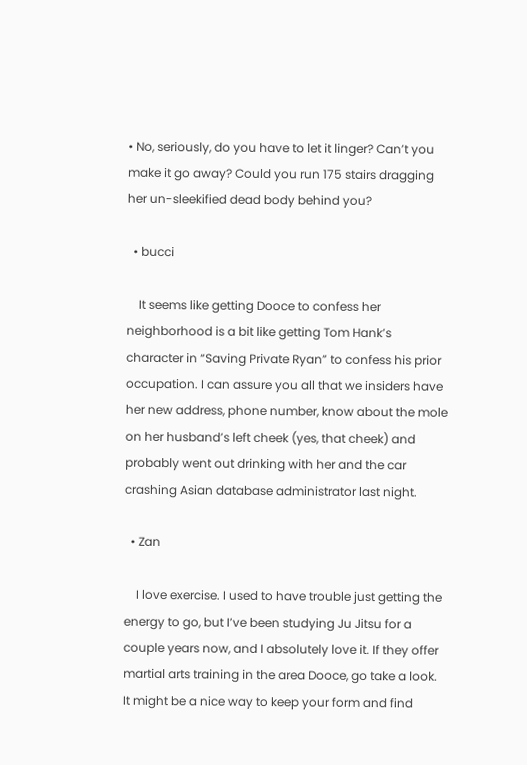• No, seriously, do you have to let it linger? Can’t you make it go away? Could you run 175 stairs dragging her un-sleekified dead body behind you?

  • bucci

    It seems like getting Dooce to confess her neighborhood is a bit like getting Tom Hank’s character in “Saving Private Ryan” to confess his prior occupation. I can assure you all that we insiders have her new address, phone number, know about the mole on her husband’s left cheek (yes, that cheek) and probably went out drinking with her and the car crashing Asian database administrator last night.

  • Zan

    I love exercise. I used to have trouble just getting the energy to go, but I’ve been studying Ju Jitsu for a couple years now, and I absolutely love it. If they offer martial arts training in the area Dooce, go take a look. It might be a nice way to keep your form and find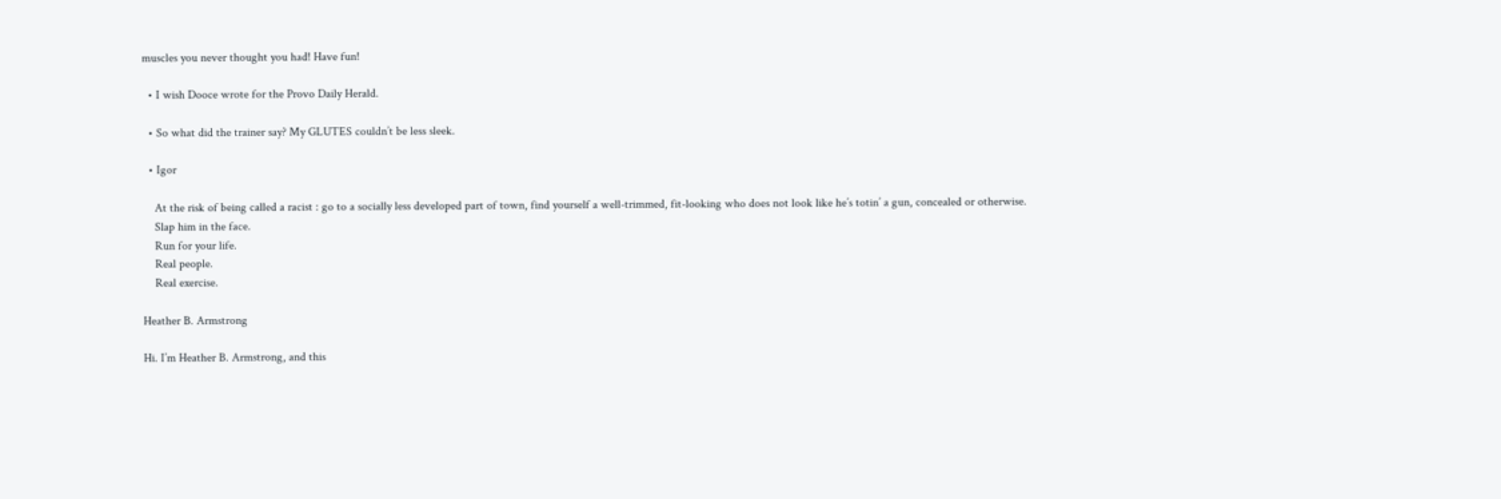muscles you never thought you had! Have fun!

  • I wish Dooce wrote for the Provo Daily Herald.

  • So what did the trainer say? My GLUTES couldn’t be less sleek.

  • Igor

    At the risk of being called a racist : go to a socially less developed part of town, find yourself a well-trimmed, fit-looking who does not look like he’s totin’ a gun, concealed or otherwise.
    Slap him in the face.
    Run for your life.
    Real people.
    Real exercise.

Heather B. Armstrong

Hi. I’m Heather B. Armstrong, and this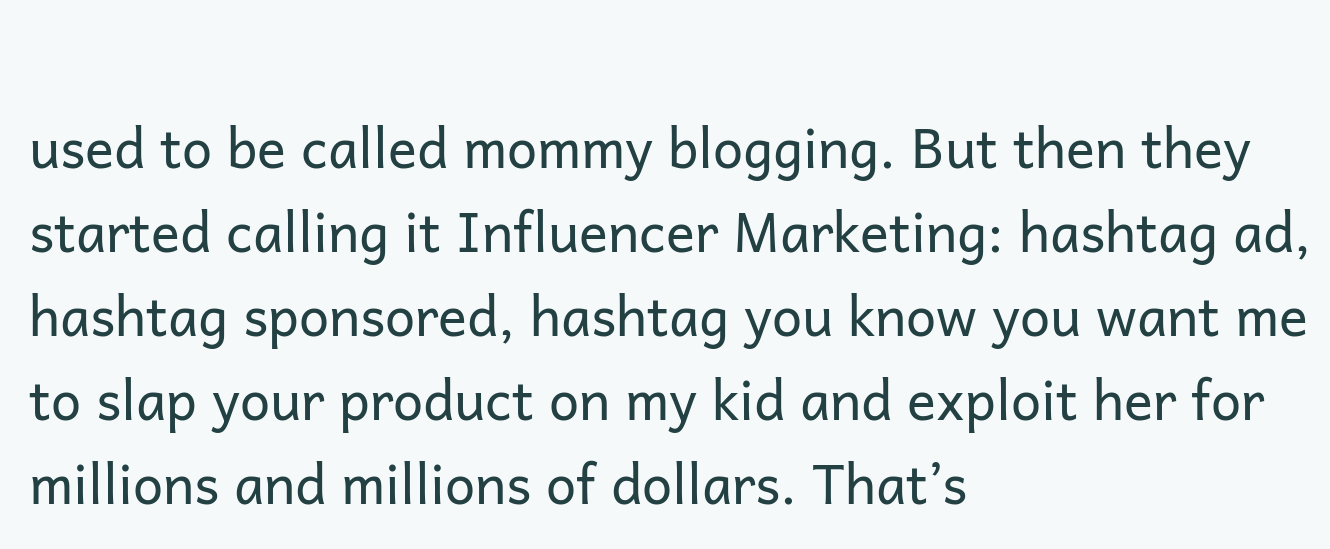used to be called mommy blogging. But then they started calling it Influencer Marketing: hashtag ad, hashtag sponsored, hashtag you know you want me to slap your product on my kid and exploit her for millions and millions of dollars. That’s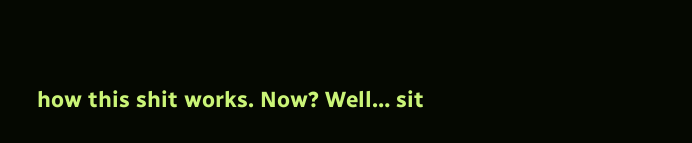how this shit works. Now? Well… sit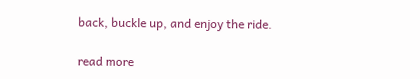back, buckle up, and enjoy the ride.

read more